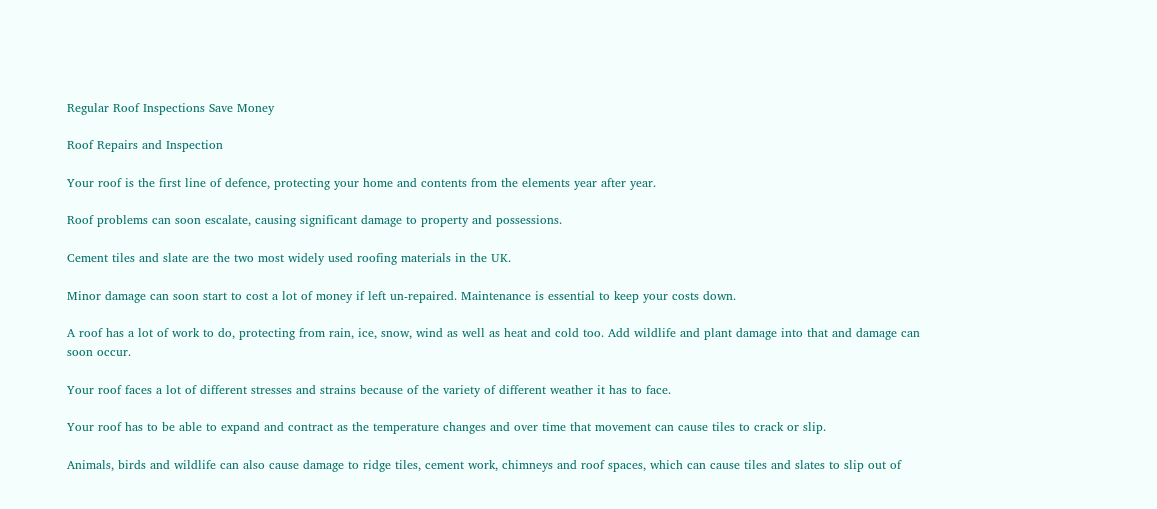Regular Roof Inspections Save Money

Roof Repairs and Inspection

Your roof is the first line of defence, protecting your home and contents from the elements year after year.

Roof problems can soon escalate, causing significant damage to property and possessions.

Cement tiles and slate are the two most widely used roofing materials in the UK.

Minor damage can soon start to cost a lot of money if left un-repaired. Maintenance is essential to keep your costs down.

A roof has a lot of work to do, protecting from rain, ice, snow, wind as well as heat and cold too. Add wildlife and plant damage into that and damage can soon occur.

Your roof faces a lot of different stresses and strains because of the variety of different weather it has to face.

Your roof has to be able to expand and contract as the temperature changes and over time that movement can cause tiles to crack or slip.

Animals, birds and wildlife can also cause damage to ridge tiles, cement work, chimneys and roof spaces, which can cause tiles and slates to slip out of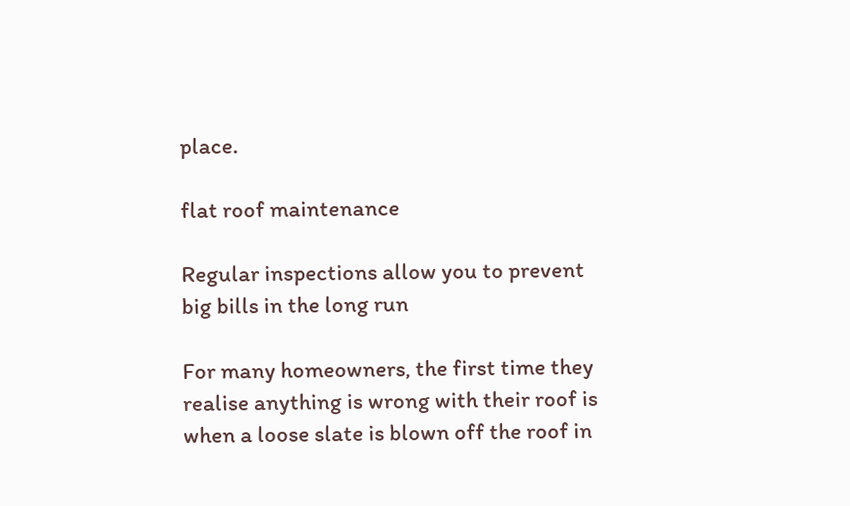place.

flat roof maintenance

Regular inspections allow you to prevent big bills in the long run

For many homeowners, the first time they realise anything is wrong with their roof is when a loose slate is blown off the roof in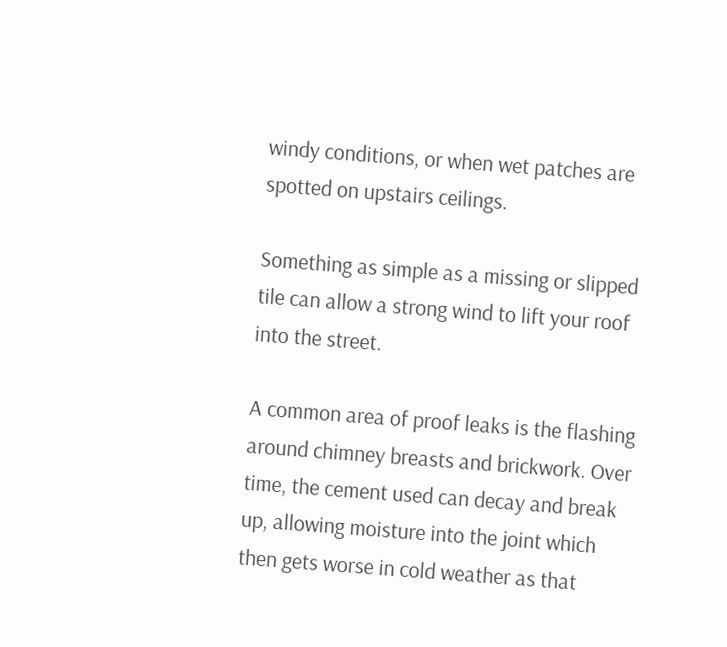windy conditions, or when wet patches are spotted on upstairs ceilings.

Something as simple as a missing or slipped tile can allow a strong wind to lift your roof into the street.

A common area of proof leaks is the flashing around chimney breasts and brickwork. Over time, the cement used can decay and break up, allowing moisture into the joint which then gets worse in cold weather as that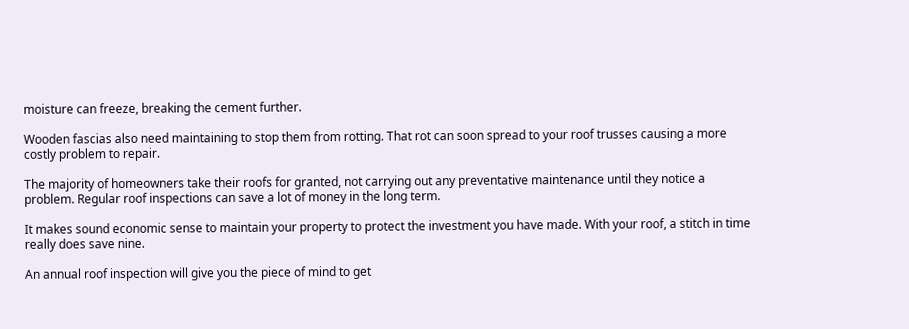moisture can freeze, breaking the cement further.

Wooden fascias also need maintaining to stop them from rotting. That rot can soon spread to your roof trusses causing a more costly problem to repair.

The majority of homeowners take their roofs for granted, not carrying out any preventative maintenance until they notice a problem. Regular roof inspections can save a lot of money in the long term.

It makes sound economic sense to maintain your property to protect the investment you have made. With your roof, a stitch in time really does save nine.

An annual roof inspection will give you the piece of mind to get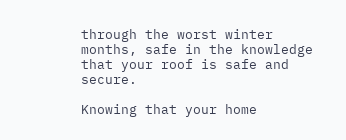through the worst winter months, safe in the knowledge that your roof is safe and secure.

Knowing that your home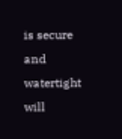is secure and watertight will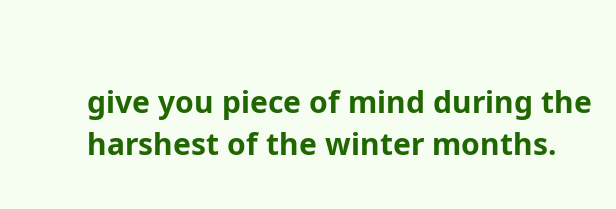give you piece of mind during the harshest of the winter months.